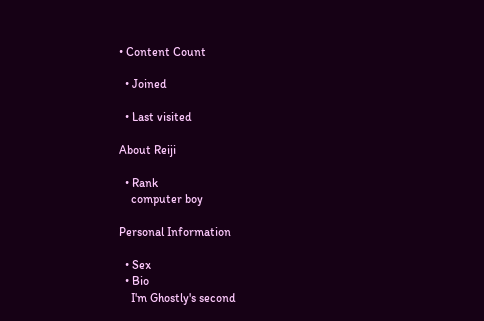• Content Count

  • Joined

  • Last visited

About Reiji

  • Rank
    computer boy

Personal Information

  • Sex
  • Bio
    I'm Ghostly's second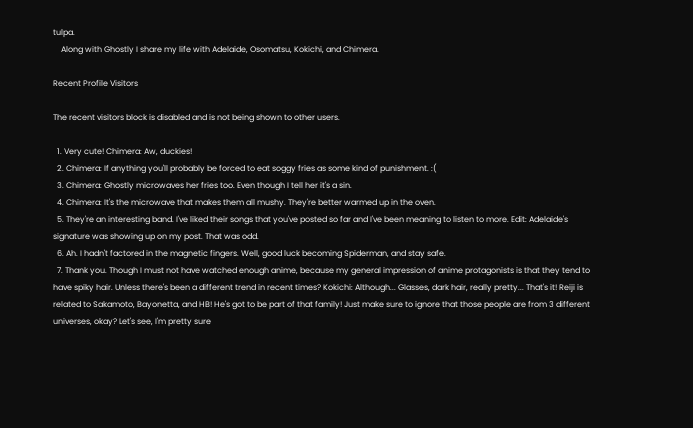tulpa.
    Along with Ghostly I share my life with Adelaide, Osomatsu, Kokichi, and Chimera.

Recent Profile Visitors

The recent visitors block is disabled and is not being shown to other users.

  1. Very cute! Chimera: Aw, duckies!
  2. Chimera: If anything you'll probably be forced to eat soggy fries as some kind of punishment. :(
  3. Chimera: Ghostly microwaves her fries too. Even though I tell her it's a sin.
  4. Chimera: It's the microwave that makes them all mushy. They're better warmed up in the oven.
  5. They're an interesting band. I've liked their songs that you've posted so far and I've been meaning to listen to more. Edit: Adelaide's signature was showing up on my post. That was odd.
  6. Ah. I hadn't factored in the magnetic fingers. Well, good luck becoming Spiderman, and stay safe.
  7. Thank you. Though I must not have watched enough anime, because my general impression of anime protagonists is that they tend to have spiky hair. Unless there's been a different trend in recent times? Kokichi: Although... Glasses, dark hair, really pretty... That's it! Reiji is related to Sakamoto, Bayonetta, and HB! He's got to be part of that family! Just make sure to ignore that those people are from 3 different universes, okay? Let's see, I'm pretty sure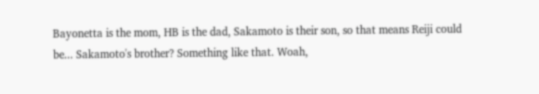Bayonetta is the mom, HB is the dad, Sakamoto is their son, so that means Reiji could be... Sakamoto's brother? Something like that. Woah,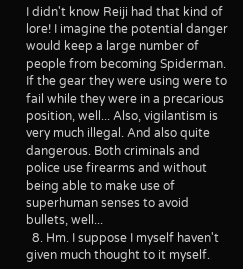I didn't know Reiji had that kind of lore! I imagine the potential danger would keep a large number of people from becoming Spiderman. If the gear they were using were to fail while they were in a precarious position, well... Also, vigilantism is very much illegal. And also quite dangerous. Both criminals and police use firearms and without being able to make use of superhuman senses to avoid bullets, well...
  8. Hm. I suppose I myself haven't given much thought to it myself.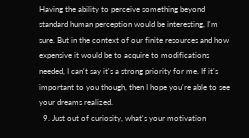Having the ability to perceive something beyond standard human perception would be interesting, I'm sure. But in the context of our finite resources and how expensive it would be to acquire to modifications needed, I can't say it's a strong priority for me. If it's important to you though, then I hope you're able to see your dreams realized.
  9. Just out of curiosity, what's your motivation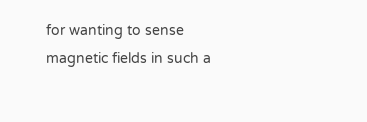for wanting to sense magnetic fields in such a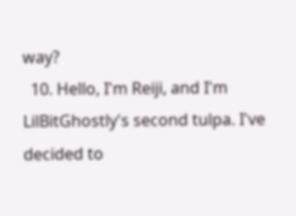way?
  10. Hello, I'm Reiji, and I'm LilBitGhostly's second tulpa. I've decided to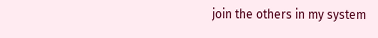join the others in my system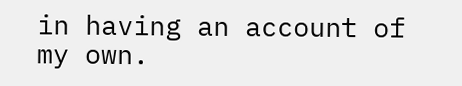in having an account of my own.